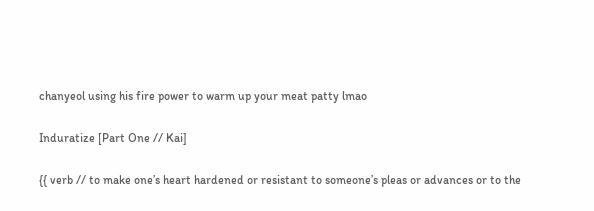chanyeol using his fire power to warm up your meat patty lmao

Induratize [Part One // Kai]

{{ verb // to make one’s heart hardened or resistant to someone’s pleas or advances or to the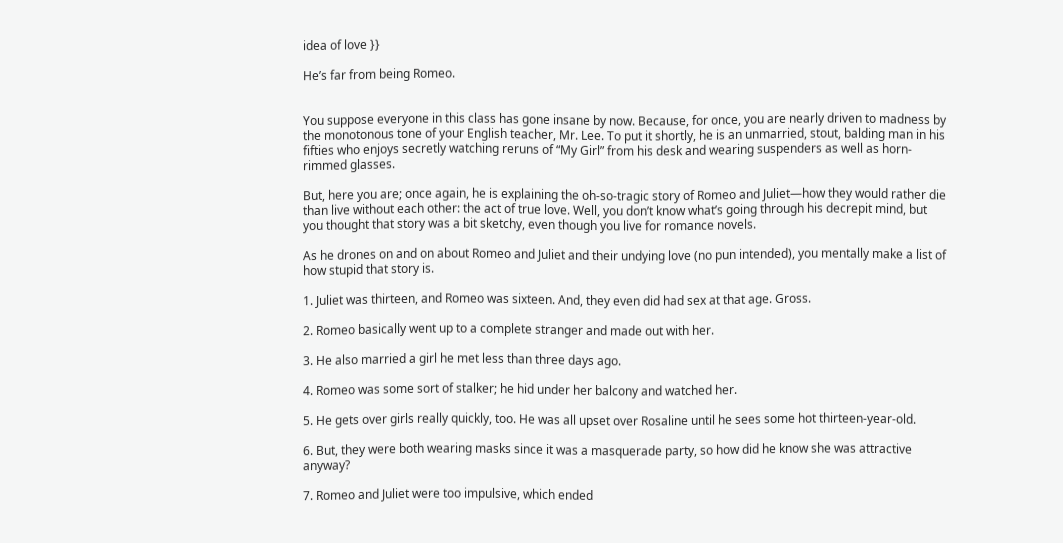idea of love }}

He’s far from being Romeo.


You suppose everyone in this class has gone insane by now. Because, for once, you are nearly driven to madness by the monotonous tone of your English teacher, Mr. Lee. To put it shortly, he is an unmarried, stout, balding man in his fifties who enjoys secretly watching reruns of “My Girl” from his desk and wearing suspenders as well as horn-rimmed glasses.

But, here you are; once again, he is explaining the oh-so-tragic story of Romeo and Juliet—how they would rather die than live without each other: the act of true love. Well, you don’t know what’s going through his decrepit mind, but you thought that story was a bit sketchy, even though you live for romance novels.

As he drones on and on about Romeo and Juliet and their undying love (no pun intended), you mentally make a list of how stupid that story is.

1. Juliet was thirteen, and Romeo was sixteen. And, they even did had sex at that age. Gross.

2. Romeo basically went up to a complete stranger and made out with her.

3. He also married a girl he met less than three days ago.

4. Romeo was some sort of stalker; he hid under her balcony and watched her.

5. He gets over girls really quickly, too. He was all upset over Rosaline until he sees some hot thirteen-year-old.

6. But, they were both wearing masks since it was a masquerade party, so how did he know she was attractive anyway?

7. Romeo and Juliet were too impulsive, which ended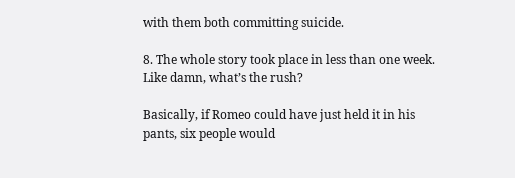with them both committing suicide.

8. The whole story took place in less than one week. Like damn, what’s the rush?

Basically, if Romeo could have just held it in his pants, six people would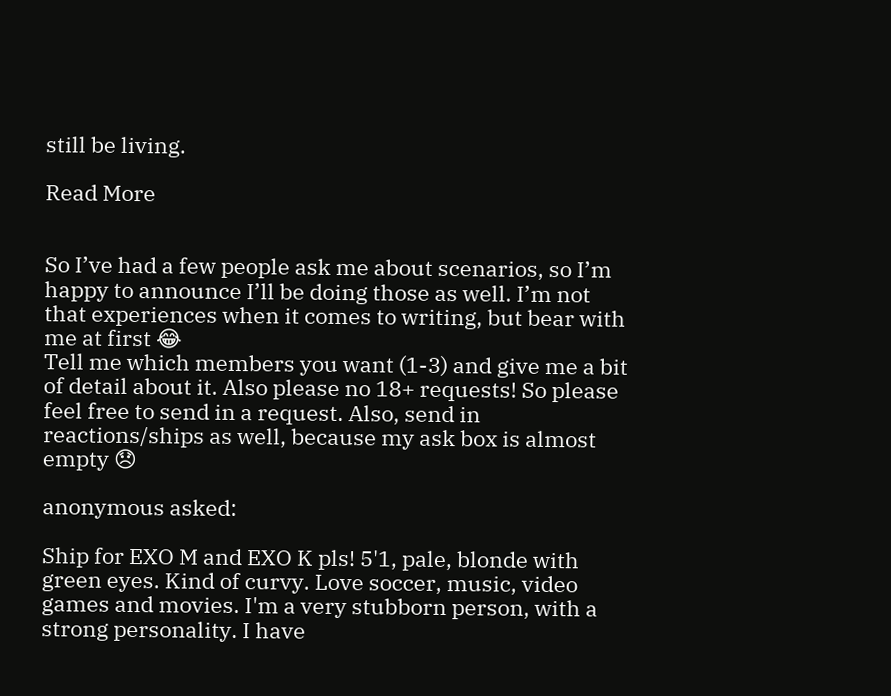still be living.

Read More


So I’ve had a few people ask me about scenarios, so I’m happy to announce I’ll be doing those as well. I’m not that experiences when it comes to writing, but bear with me at first 😂
Tell me which members you want (1-3) and give me a bit of detail about it. Also please no 18+ requests! So please feel free to send in a request. Also, send in reactions/ships as well, because my ask box is almost empty 😞

anonymous asked:

Ship for EXO M and EXO K pls! 5'1, pale, blonde with green eyes. Kind of curvy. Love soccer, music, video games and movies. I'm a very stubborn person, with a strong personality. I have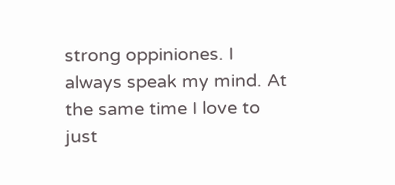strong oppiniones. I always speak my mind. At the same time I love to just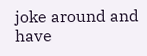joke around and have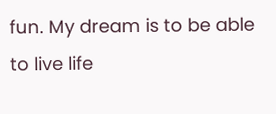fun. My dream is to be able to live life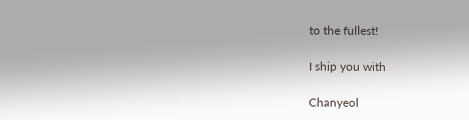to the fullest!

I ship you with

Chanyeol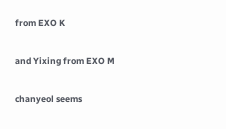from EXO K


and Yixing from EXO M


chanyeol seems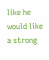like he would like a strong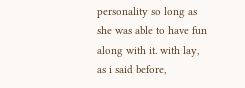personality so long as she was able to have fun along with it. with lay, as i said before,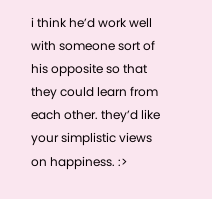i think he’d work well with someone sort of his opposite so that they could learn from each other. they’d like your simplistic views on happiness. :>